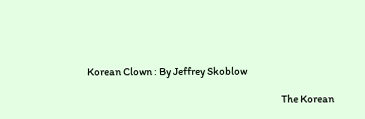Korean Clown : By Jeffrey Skoblow

                                                                                                 The Korean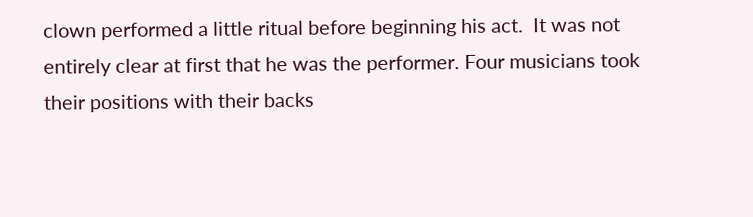clown performed a little ritual before beginning his act.  It was not entirely clear at first that he was the performer. Four musicians took their positions with their backs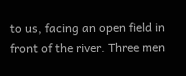to us, facing an open field in front of the river. Three men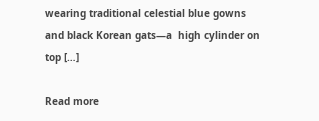wearing traditional celestial blue gowns and black Korean gats—a  high cylinder on top […]

Read more